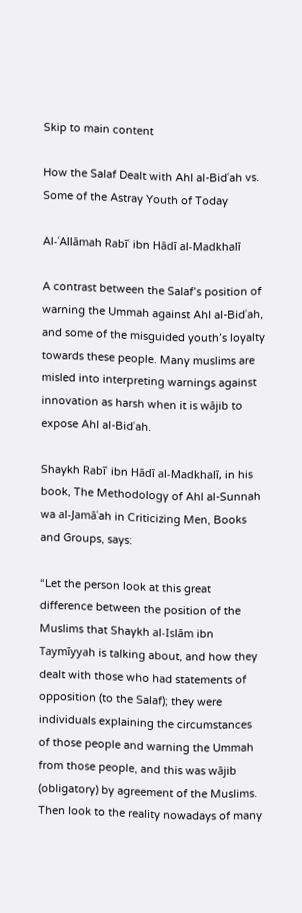Skip to main content

How the Salaf Dealt with Ahl al-Bidʿah vs. Some of the Astray Youth of Today

Al-ʿAllāmah Rabīʿ ibn Hādī al-Madkhalī

A contrast between the Salaf’s position of warning the Ummah against Ahl al-Bidʿah, and some of the misguided youth’s loyalty towards these people. Many muslims are misled into interpreting warnings against innovation as harsh when it is wājib to expose Ahl al-Bidʿah.

Shaykh Rabīʿ ibn Hādī al-Madkhalī, in his book, The Methodology of Ahl al-Sunnah wa al-Jamāʿah in Criticizing Men, Books and Groups, says:

“Let the person look at this great difference between the position of the Muslims that Shaykh al-Islām ibn Taymīyyah is talking about, and how they dealt with those who had statements of opposition (to the Salaf); they were individuals explaining the circumstances of those people and warning the Ummah from those people, and this was wājib (obligatory) by agreement of the Muslims. Then look to the reality nowadays of many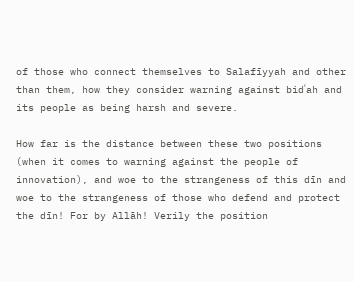of those who connect themselves to Salafīyyah and other than them, how they consider warning against bidʿah and its people as being harsh and severe.

How far is the distance between these two positions (when it comes to warning against the people of innovation), and woe to the strangeness of this dīn and woe to the strangeness of those who defend and protect the dīn! For by Allāh! Verily the position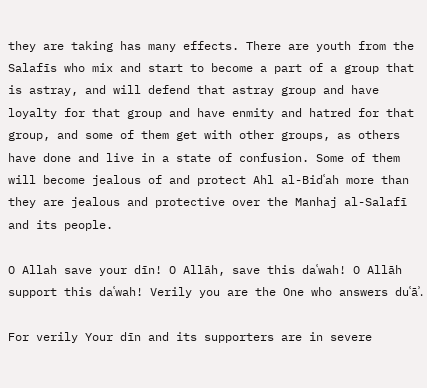they are taking has many effects. There are youth from the Salafīs who mix and start to become a part of a group that is astray, and will defend that astray group and have loyalty for that group and have enmity and hatred for that group, and some of them get with other groups, as others have done and live in a state of confusion. Some of them will become jealous of and protect Ahl al-Bidʿah more than they are jealous and protective over the Manhaj al-Salafī and its people.

O Allah save your dīn! O Allāh, save this daʿwah! O Allāh support this daʿwah! Verily you are the One who answers duʿāʾ.

For verily Your dīn and its supporters are in severe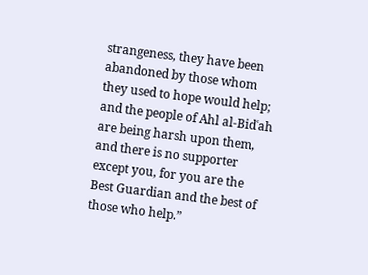strangeness, they have been abandoned by those whom they used to hope would help; and the people of Ahl al-Bidʿah are being harsh upon them, and there is no supporter except you, for you are the Best Guardian and the best of those who help.”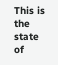This is the state of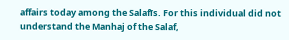affairs today among the Salafīs. For this individual did not understand the Manhaj of the Salaf,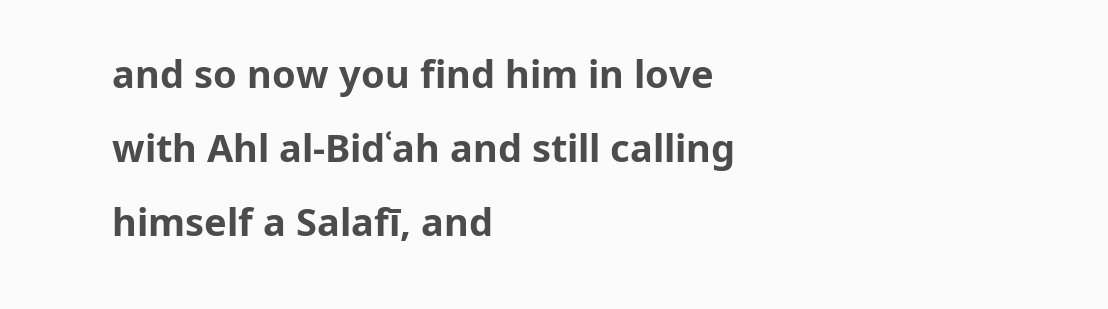and so now you find him in love with Ahl al-Bidʿah and still calling himself a Salafī, and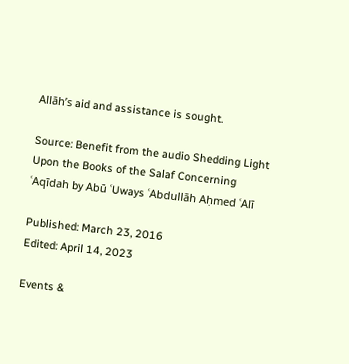Allāh’s aid and assistance is sought.

Source: Benefit from the audio Shedding Light Upon the Books of the Salaf Concerning ʿAqīdah by Abū ʿUways ʿAbdullāh Aḥmed ʿAlī

Published: March 23, 2016
Edited: April 14, 2023

Events &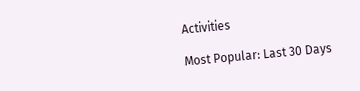Activities

Most Popular: Last 30 Days